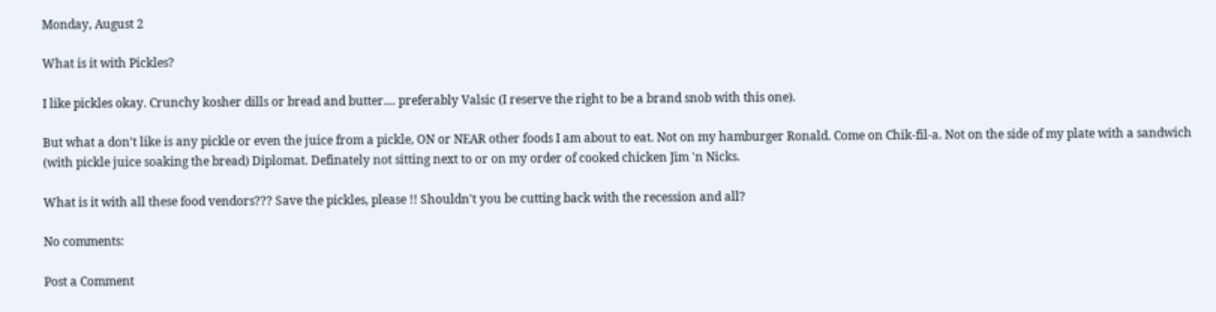Monday, August 2

What is it with Pickles?

I like pickles okay. Crunchy kosher dills or bread and butter.... preferably Valsic (I reserve the right to be a brand snob with this one).

But what a don't like is any pickle or even the juice from a pickle, ON or NEAR other foods I am about to eat. Not on my hamburger Ronald. Come on Chik-fil-a. Not on the side of my plate with a sandwich (with pickle juice soaking the bread) Diplomat. Definately not sitting next to or on my order of cooked chicken Jim 'n Nicks.

What is it with all these food vendors??? Save the pickles, please !! Shouldn't you be cutting back with the recession and all?

No comments:

Post a Comment